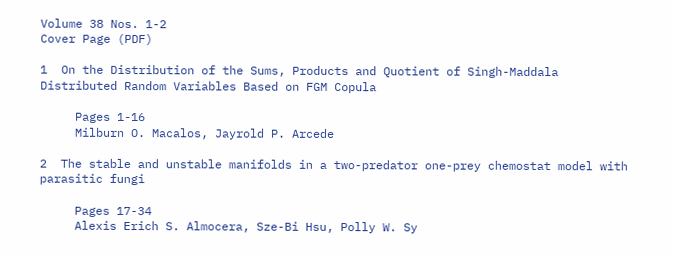Volume 38 Nos. 1-2
Cover Page (PDF)

1  On the Distribution of the Sums, Products and Quotient of Singh-Maddala Distributed Random Variables Based on FGM Copula

     Pages 1-16
     Milburn O. Macalos, Jayrold P. Arcede

2  The stable and unstable manifolds in a two-predator one-prey chemostat model with parasitic fungi

     Pages 17-34
     Alexis Erich S. Almocera, Sze-Bi Hsu, Polly W. Sy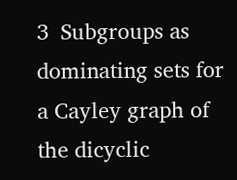3  Subgroups as dominating sets for a Cayley graph of the dicyclic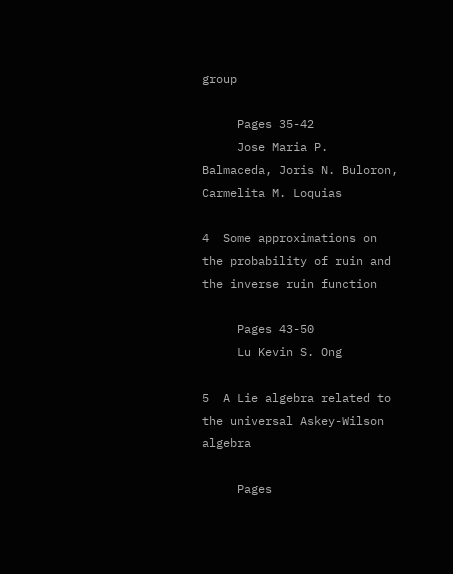group

     Pages 35-42
     Jose Maria P. Balmaceda, Joris N. Buloron, Carmelita M. Loquias

4  Some approximations on the probability of ruin and the inverse ruin function

     Pages 43-50
     Lu Kevin S. Ong

5  A Lie algebra related to the universal Askey-Wilson algebra

     Pages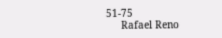51-75
     Rafael Reno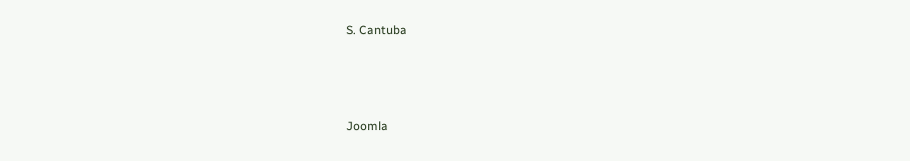S. Cantuba



Joomla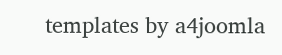templates by a4joomla